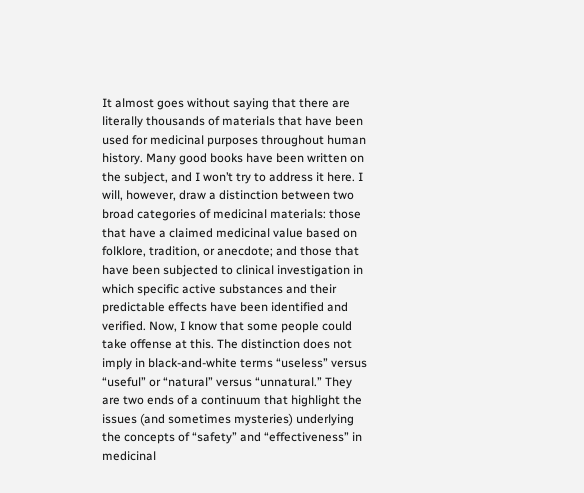It almost goes without saying that there are literally thousands of materials that have been used for medicinal purposes throughout human history. Many good books have been written on the subject, and I won’t try to address it here. I will, however, draw a distinction between two broad categories of medicinal materials: those that have a claimed medicinal value based on folklore, tradition, or anecdote; and those that have been subjected to clinical investigation in which specific active substances and their predictable effects have been identified and verified. Now, I know that some people could take offense at this. The distinction does not imply in black-and-white terms “useless” versus “useful” or “natural” versus “unnatural.” They are two ends of a continuum that highlight the issues (and sometimes mysteries) underlying the concepts of “safety” and “effectiveness” in medicinal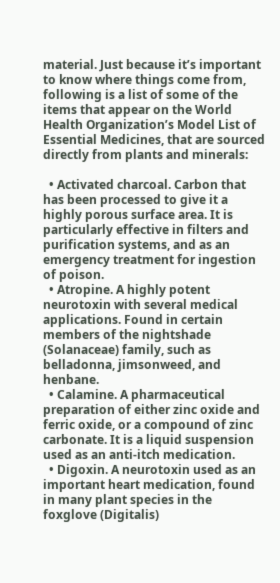material. Just because it’s important to know where things come from, following is a list of some of the items that appear on the World Health Organization’s Model List of Essential Medicines, that are sourced directly from plants and minerals:

  • Activated charcoal. Carbon that has been processed to give it a highly porous surface area. It is particularly effective in filters and purification systems, and as an emergency treatment for ingestion of poison.
  • Atropine. A highly potent neurotoxin with several medical applications. Found in certain members of the nightshade (Solanaceae) family, such as belladonna, jimsonweed, and henbane.
  • Calamine. A pharmaceutical preparation of either zinc oxide and ferric oxide, or a compound of zinc carbonate. It is a liquid suspension used as an anti-itch medication.
  • Digoxin. A neurotoxin used as an important heart medication, found in many plant species in the foxglove (Digitalis)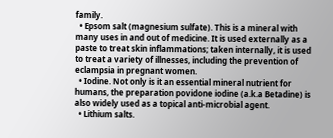family.
  • Epsom salt (magnesium sulfate). This is a mineral with many uses in and out of medicine. It is used externally as a paste to treat skin inflammations; taken internally, it is used to treat a variety of illnesses, including the prevention of eclampsia in pregnant women.
  • Iodine. Not only is it an essential mineral nutrient for humans, the preparation povidone iodine (a.k.a Betadine) is also widely used as a topical anti-microbial agent.
  • Lithium salts.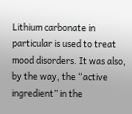Lithium carbonate in particular is used to treat mood disorders. It was also, by the way, the “active ingredient” in the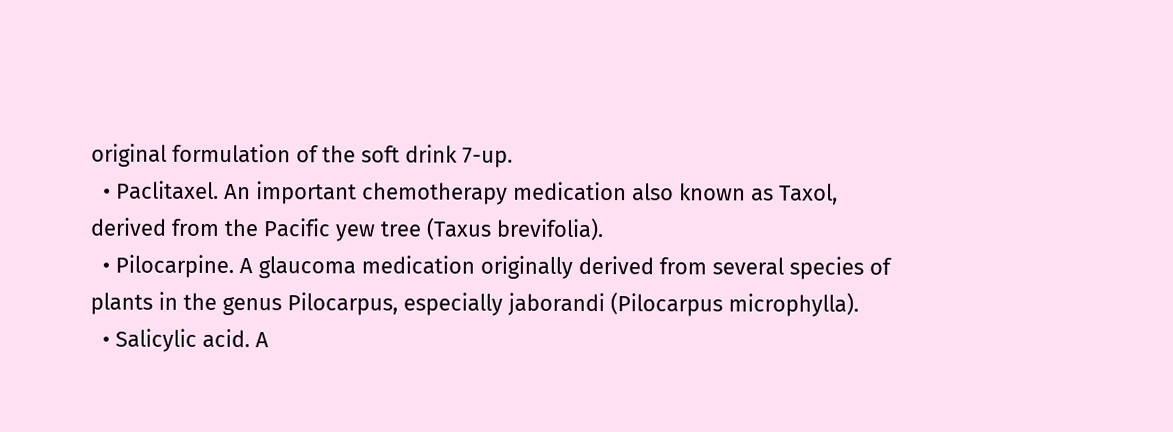original formulation of the soft drink 7-up.
  • Paclitaxel. An important chemotherapy medication also known as Taxol, derived from the Pacific yew tree (Taxus brevifolia).
  • Pilocarpine. A glaucoma medication originally derived from several species of plants in the genus Pilocarpus, especially jaborandi (Pilocarpus microphylla).
  • Salicylic acid. A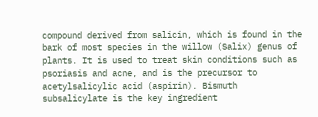compound derived from salicin, which is found in the bark of most species in the willow (Salix) genus of plants. It is used to treat skin conditions such as psoriasis and acne, and is the precursor to acetylsalicylic acid (aspirin). Bismuth subsalicylate is the key ingredient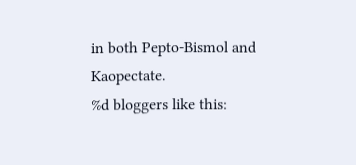in both Pepto-Bismol and Kaopectate.
%d bloggers like this: